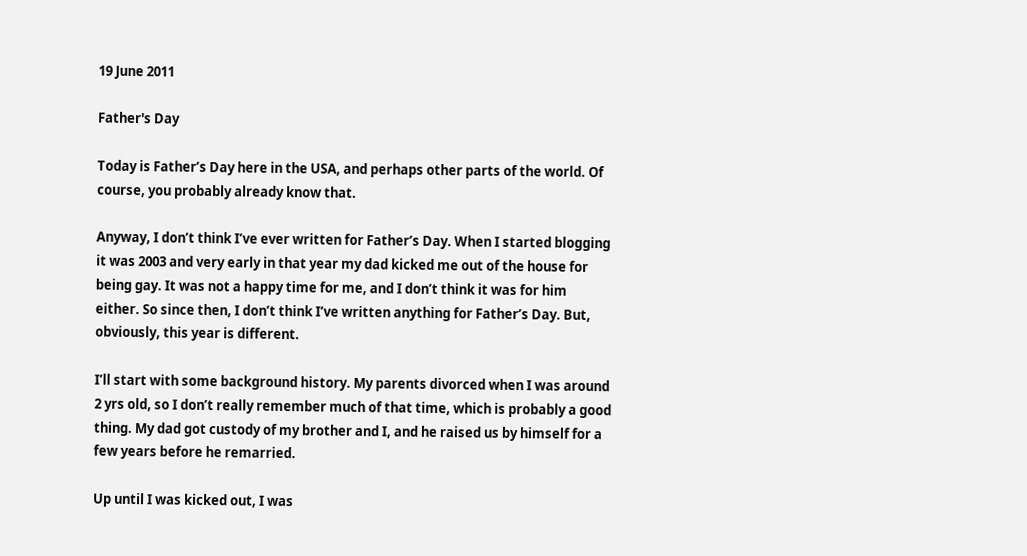19 June 2011

Father's Day

Today is Father’s Day here in the USA, and perhaps other parts of the world. Of course, you probably already know that.

Anyway, I don’t think I’ve ever written for Father’s Day. When I started blogging it was 2003 and very early in that year my dad kicked me out of the house for being gay. It was not a happy time for me, and I don’t think it was for him either. So since then, I don’t think I’ve written anything for Father’s Day. But, obviously, this year is different.

I’ll start with some background history. My parents divorced when I was around 2 yrs old, so I don’t really remember much of that time, which is probably a good thing. My dad got custody of my brother and I, and he raised us by himself for a few years before he remarried.

Up until I was kicked out, I was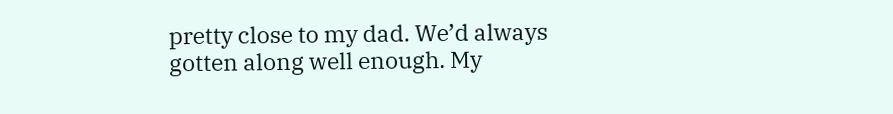pretty close to my dad. We’d always gotten along well enough. My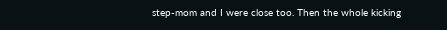step-mom and I were close too. Then the whole kicking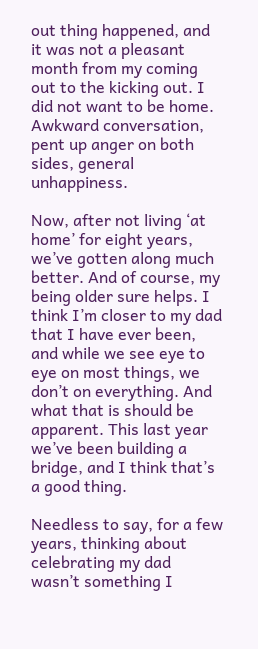out thing happened, and it was not a pleasant month from my coming out to the kicking out. I did not want to be home. Awkward conversation, pent up anger on both sides, general unhappiness.

Now, after not living ‘at home’ for eight years, we’ve gotten along much better. And of course, my being older sure helps. I think I’m closer to my dad that I have ever been, and while we see eye to eye on most things, we don’t on everything. And what that is should be apparent. This last year we’ve been building a bridge, and I think that’s a good thing.

Needless to say, for a few years, thinking about celebrating my dad wasn’t something I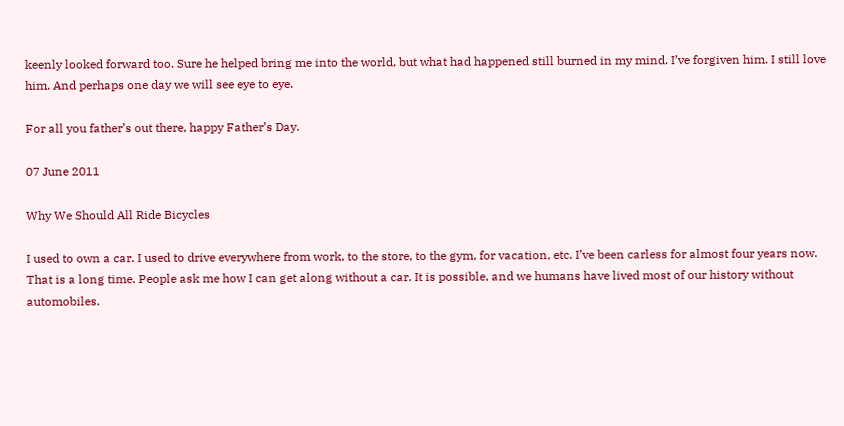keenly looked forward too. Sure he helped bring me into the world, but what had happened still burned in my mind. I’ve forgiven him. I still love him. And perhaps one day we will see eye to eye.

For all you father’s out there, happy Father’s Day.

07 June 2011

Why We Should All Ride Bicycles

I used to own a car. I used to drive everywhere from work, to the store, to the gym, for vacation, etc. I’ve been carless for almost four years now. That is a long time. People ask me how I can get along without a car. It is possible, and we humans have lived most of our history without automobiles.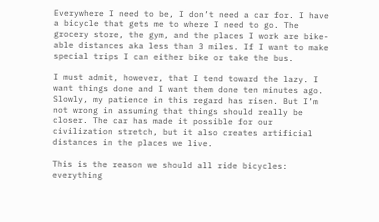Everywhere I need to be, I don’t need a car for. I have a bicycle that gets me to where I need to go. The grocery store, the gym, and the places I work are bike-able distances aka less than 3 miles. If I want to make special trips I can either bike or take the bus.

I must admit, however, that I tend toward the lazy. I want things done and I want them done ten minutes ago. Slowly, my patience in this regard has risen. But I’m not wrong in assuming that things should really be closer. The car has made it possible for our civilization stretch, but it also creates artificial distances in the places we live.

This is the reason we should all ride bicycles: everything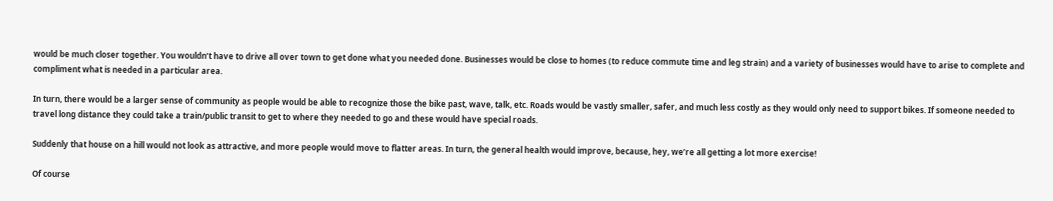would be much closer together. You wouldn’t have to drive all over town to get done what you needed done. Businesses would be close to homes (to reduce commute time and leg strain) and a variety of businesses would have to arise to complete and compliment what is needed in a particular area.

In turn, there would be a larger sense of community as people would be able to recognize those the bike past, wave, talk, etc. Roads would be vastly smaller, safer, and much less costly as they would only need to support bikes. If someone needed to travel long distance they could take a train/public transit to get to where they needed to go and these would have special roads.

Suddenly that house on a hill would not look as attractive, and more people would move to flatter areas. In turn, the general health would improve, because, hey, we’re all getting a lot more exercise!

Of course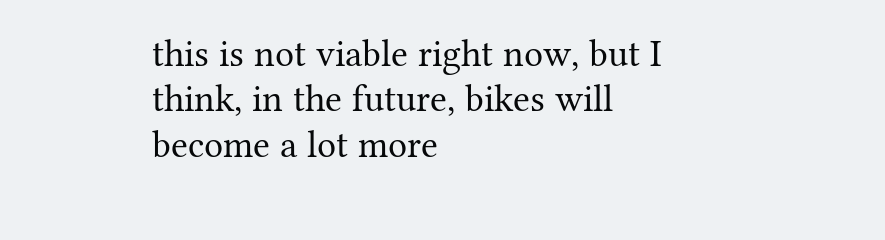this is not viable right now, but I think, in the future, bikes will become a lot more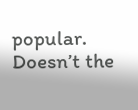popular. Doesn’t the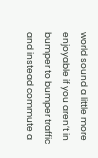world sound a little more enjoyable if you aren’t in bumper to bumper traffic and instead commute a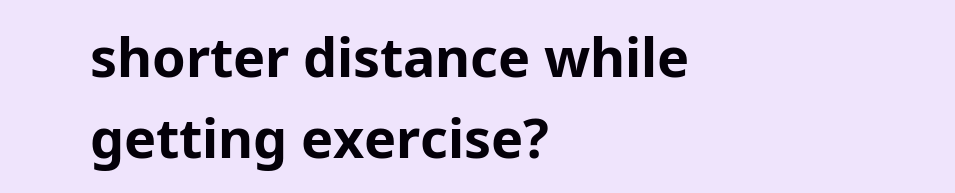shorter distance while getting exercise?